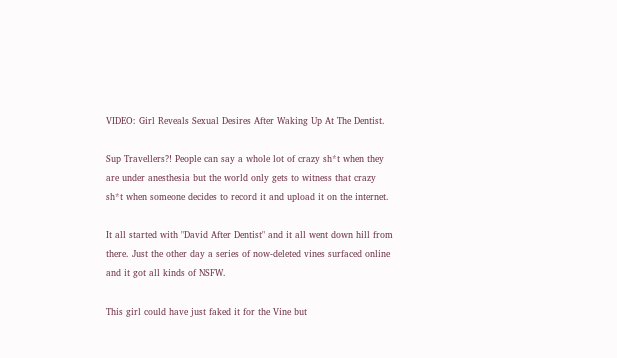VIDEO: Girl Reveals Sexual Desires After Waking Up At The Dentist.

Sup Travellers?! People can say a whole lot of crazy sh*t when they are under anesthesia but the world only gets to witness that crazy sh*t when someone decides to record it and upload it on the internet.

It all started with "David After Dentist" and it all went down hill from there. Just the other day a series of now-deleted vines surfaced online and it got all kinds of NSFW.

This girl could have just faked it for the Vine but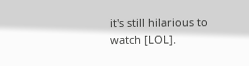it's still hilarious to watch [LOL].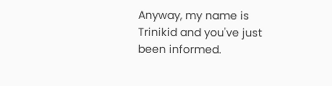Anyway, my name is Trinikid and you've just been informed.